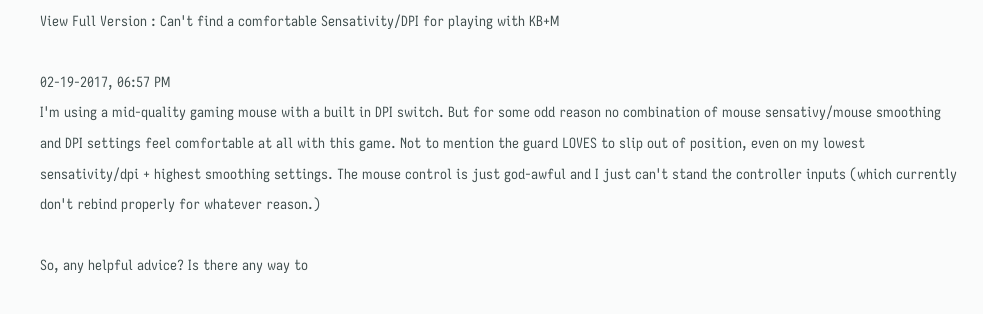View Full Version : Can't find a comfortable Sensativity/DPI for playing with KB+M

02-19-2017, 06:57 PM
I'm using a mid-quality gaming mouse with a built in DPI switch. But for some odd reason no combination of mouse sensativy/mouse smoothing and DPI settings feel comfortable at all with this game. Not to mention the guard LOVES to slip out of position, even on my lowest sensativity/dpi + highest smoothing settings. The mouse control is just god-awful and I just can't stand the controller inputs (which currently don't rebind properly for whatever reason.)

So, any helpful advice? Is there any way to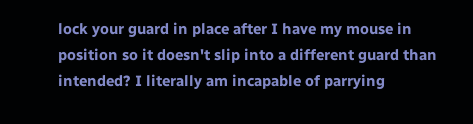lock your guard in place after I have my mouse in position so it doesn't slip into a different guard than intended? I literally am incapable of parrying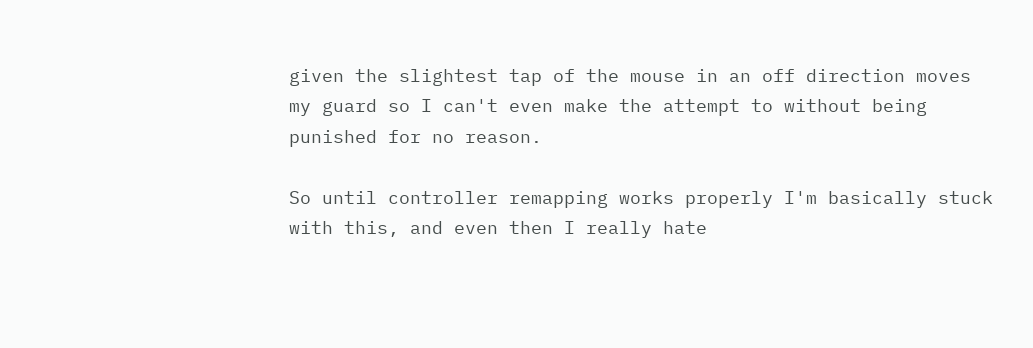given the slightest tap of the mouse in an off direction moves my guard so I can't even make the attempt to without being punished for no reason.

So until controller remapping works properly I'm basically stuck with this, and even then I really hate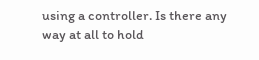using a controller. Is there any way at all to hold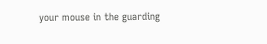your mouse in the guarding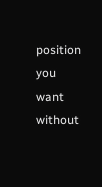position you want without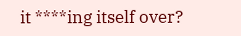it ****ing itself over?